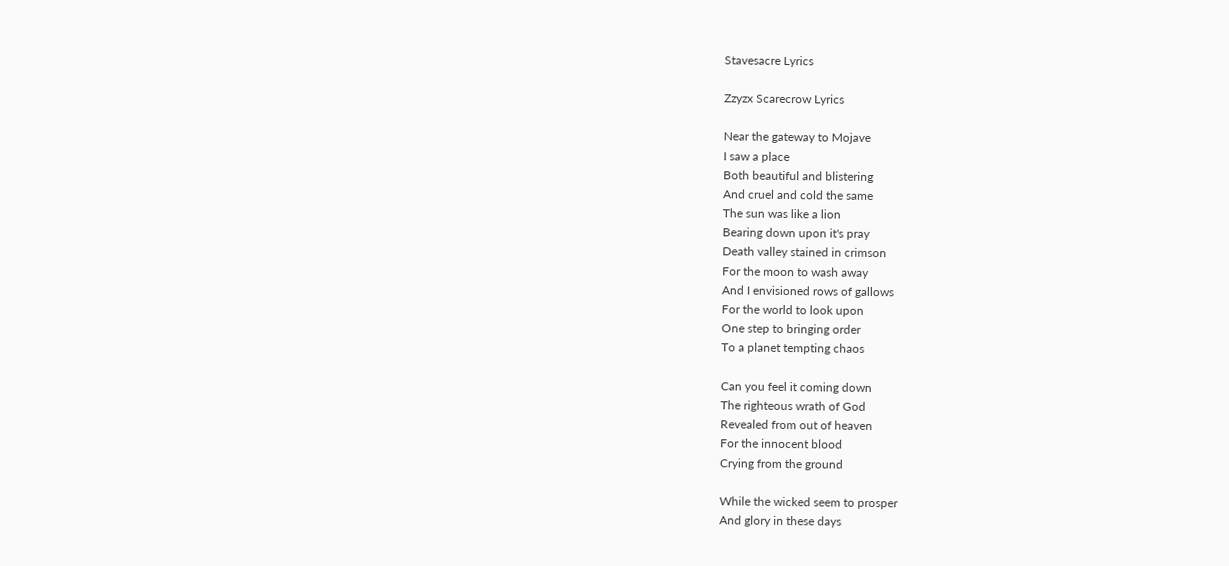Stavesacre Lyrics

Zzyzx Scarecrow Lyrics

Near the gateway to Mojave
I saw a place
Both beautiful and blistering
And cruel and cold the same
The sun was like a lion
Bearing down upon it's pray
Death valley stained in crimson
For the moon to wash away
And I envisioned rows of gallows
For the world to look upon
One step to bringing order
To a planet tempting chaos

Can you feel it coming down
The righteous wrath of God
Revealed from out of heaven
For the innocent blood
Crying from the ground

While the wicked seem to prosper
And glory in these days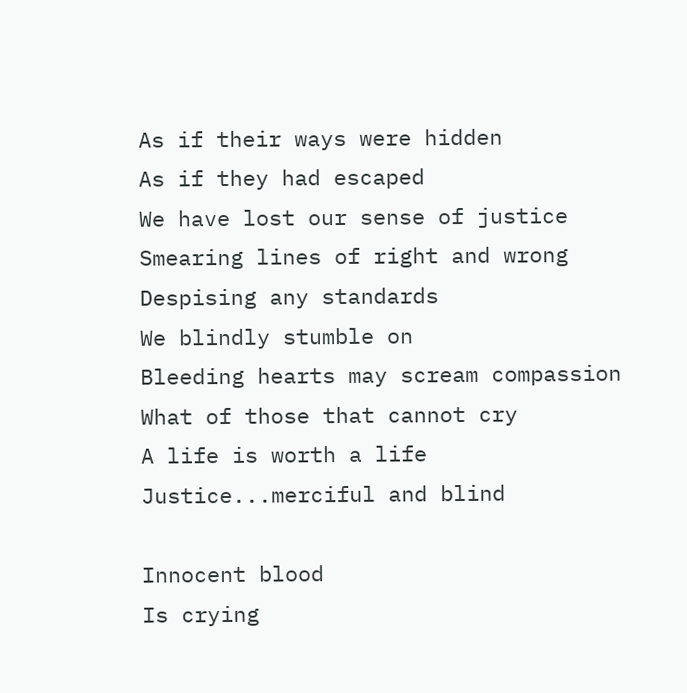As if their ways were hidden
As if they had escaped
We have lost our sense of justice
Smearing lines of right and wrong
Despising any standards
We blindly stumble on
Bleeding hearts may scream compassion
What of those that cannot cry
A life is worth a life
Justice...merciful and blind

Innocent blood
Is crying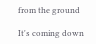from the ground

It's coming down